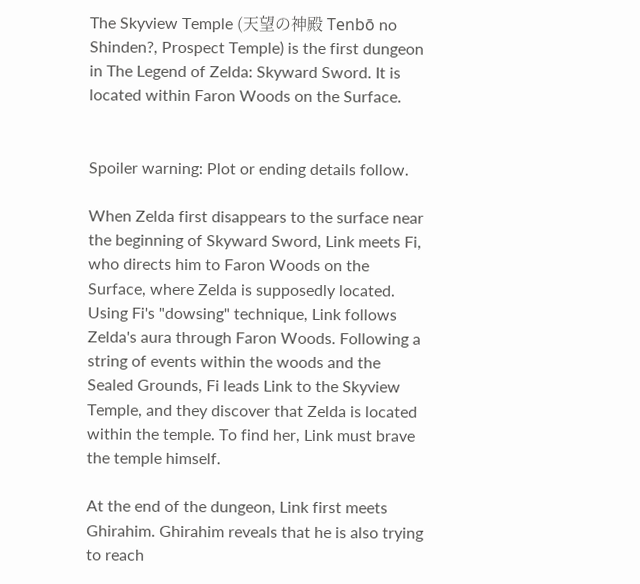The Skyview Temple (天望の神殿 Tenbō no Shinden?, Prospect Temple) is the first dungeon in The Legend of Zelda: Skyward Sword. It is located within Faron Woods on the Surface.


Spoiler warning: Plot or ending details follow.

When Zelda first disappears to the surface near the beginning of Skyward Sword, Link meets Fi, who directs him to Faron Woods on the Surface, where Zelda is supposedly located. Using Fi's "dowsing" technique, Link follows Zelda's aura through Faron Woods. Following a string of events within the woods and the Sealed Grounds, Fi leads Link to the Skyview Temple, and they discover that Zelda is located within the temple. To find her, Link must brave the temple himself.

At the end of the dungeon, Link first meets Ghirahim. Ghirahim reveals that he is also trying to reach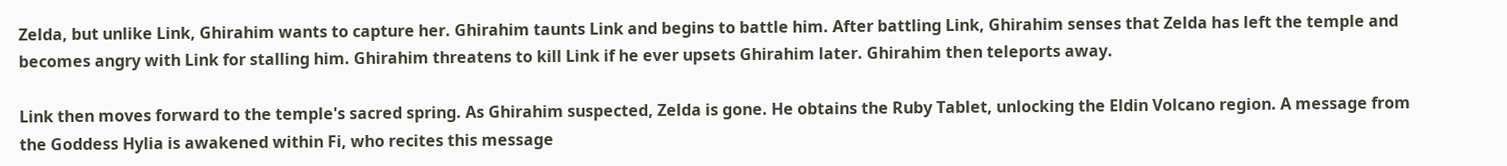Zelda, but unlike Link, Ghirahim wants to capture her. Ghirahim taunts Link and begins to battle him. After battling Link, Ghirahim senses that Zelda has left the temple and becomes angry with Link for stalling him. Ghirahim threatens to kill Link if he ever upsets Ghirahim later. Ghirahim then teleports away.

Link then moves forward to the temple's sacred spring. As Ghirahim suspected, Zelda is gone. He obtains the Ruby Tablet, unlocking the Eldin Volcano region. A message from the Goddess Hylia is awakened within Fi, who recites this message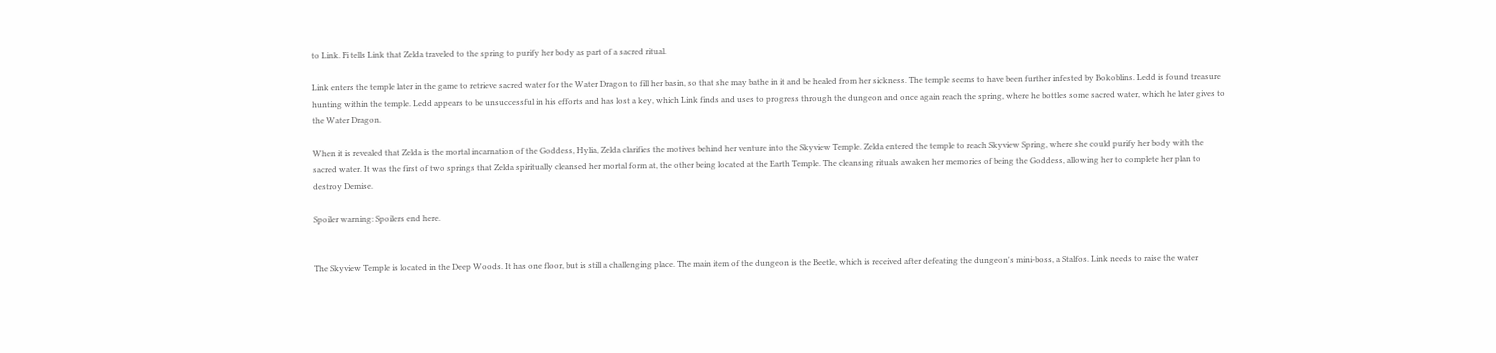to Link. Fi tells Link that Zelda traveled to the spring to purify her body as part of a sacred ritual.

Link enters the temple later in the game to retrieve sacred water for the Water Dragon to fill her basin, so that she may bathe in it and be healed from her sickness. The temple seems to have been further infested by Bokoblins. Ledd is found treasure hunting within the temple. Ledd appears to be unsuccessful in his efforts and has lost a key, which Link finds and uses to progress through the dungeon and once again reach the spring, where he bottles some sacred water, which he later gives to the Water Dragon.

When it is revealed that Zelda is the mortal incarnation of the Goddess, Hylia, Zelda clarifies the motives behind her venture into the Skyview Temple. Zelda entered the temple to reach Skyview Spring, where she could purify her body with the sacred water. It was the first of two springs that Zelda spiritually cleansed her mortal form at, the other being located at the Earth Temple. The cleansing rituals awaken her memories of being the Goddess, allowing her to complete her plan to destroy Demise.

Spoiler warning: Spoilers end here.


The Skyview Temple is located in the Deep Woods. It has one floor, but is still a challenging place. The main item of the dungeon is the Beetle, which is received after defeating the dungeon's mini-boss, a Stalfos. Link needs to raise the water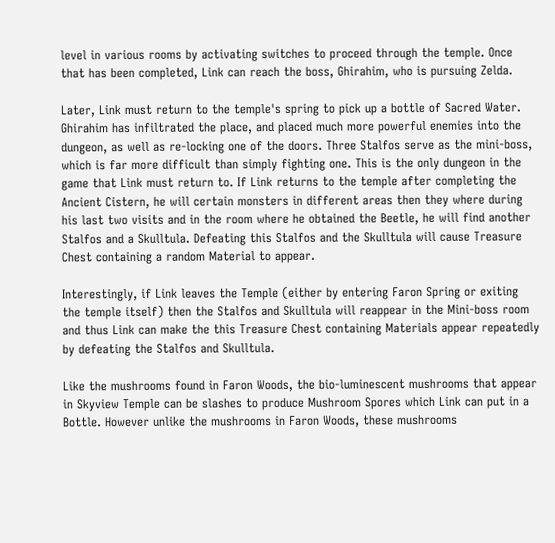level in various rooms by activating switches to proceed through the temple. Once that has been completed, Link can reach the boss, Ghirahim, who is pursuing Zelda.

Later, Link must return to the temple's spring to pick up a bottle of Sacred Water. Ghirahim has infiltrated the place, and placed much more powerful enemies into the dungeon, as well as re-locking one of the doors. Three Stalfos serve as the mini-boss, which is far more difficult than simply fighting one. This is the only dungeon in the game that Link must return to. If Link returns to the temple after completing the Ancient Cistern, he will certain monsters in different areas then they where during his last two visits and in the room where he obtained the Beetle, he will find another Stalfos and a Skulltula. Defeating this Stalfos and the Skulltula will cause Treasure Chest containing a random Material to appear.

Interestingly, if Link leaves the Temple (either by entering Faron Spring or exiting the temple itself) then the Stalfos and Skulltula will reappear in the Mini-boss room and thus Link can make the this Treasure Chest containing Materials appear repeatedly by defeating the Stalfos and Skulltula.

Like the mushrooms found in Faron Woods, the bio-luminescent mushrooms that appear in Skyview Temple can be slashes to produce Mushroom Spores which Link can put in a Bottle. However unlike the mushrooms in Faron Woods, these mushrooms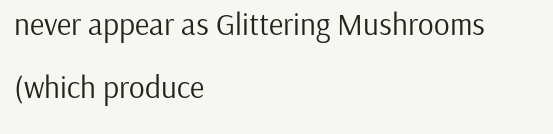never appear as Glittering Mushrooms (which produce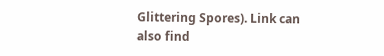Glittering Spores). Link can also find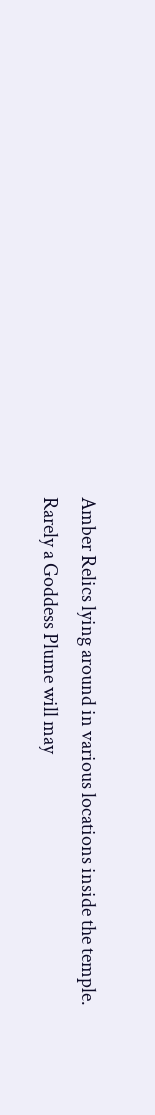Amber Relics lying around in various locations inside the temple. Rarely a Goddess Plume will may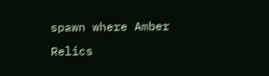spawn where Amber Relics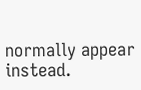normally appear instead.